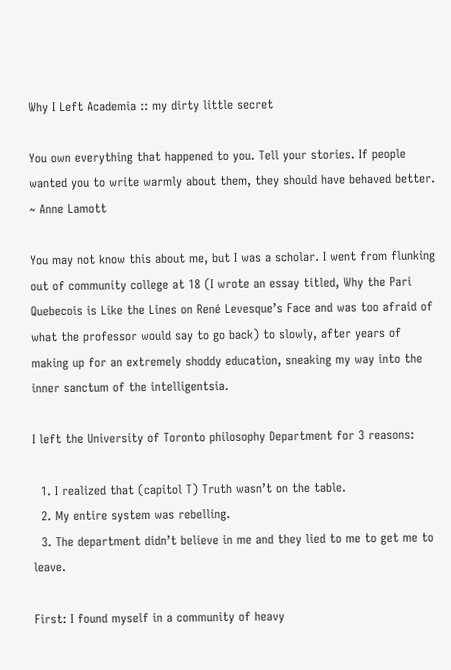Why I Left Academia :: my dirty little secret

You own everything that happened to you. Tell your stories. If people wanted you to write warmly about them, they should have behaved better. ~ Anne Lamott

You may not know this about me, but I was a scholar. I went from flunking out of community college at 18 (I wrote an essay titled, Why the Pari Quebecois is Like the Lines on René Levesque’s Face and was too afraid of what the professor would say to go back) to slowly, after years of making up for an extremely shoddy education, sneaking my way into the inner sanctum of the intelligentsia.

I left the University of Toronto philosophy Department for 3 reasons:

  1. I realized that (capitol T) Truth wasn’t on the table.
  2. My entire system was rebelling.
  3. The department didn’t believe in me and they lied to me to get me to leave.

First: I found myself in a community of heavy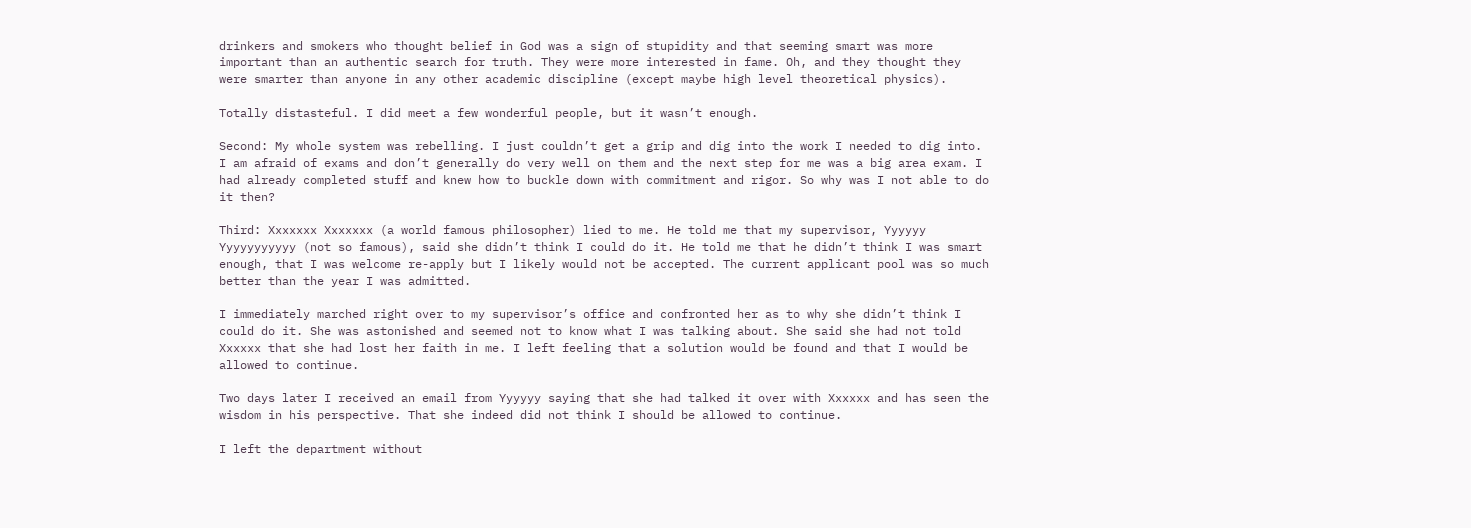drinkers and smokers who thought belief in God was a sign of stupidity and that seeming smart was more important than an authentic search for truth. They were more interested in fame. Oh, and they thought they were smarter than anyone in any other academic discipline (except maybe high level theoretical physics).

Totally distasteful. I did meet a few wonderful people, but it wasn’t enough.

Second: My whole system was rebelling. I just couldn’t get a grip and dig into the work I needed to dig into. I am afraid of exams and don’t generally do very well on them and the next step for me was a big area exam. I had already completed stuff and knew how to buckle down with commitment and rigor. So why was I not able to do it then?

Third: Xxxxxxx Xxxxxxx (a world famous philosopher) lied to me. He told me that my supervisor, Yyyyyy Yyyyyyyyyyy (not so famous), said she didn’t think I could do it. He told me that he didn’t think I was smart enough, that I was welcome re-apply but I likely would not be accepted. The current applicant pool was so much better than the year I was admitted.

I immediately marched right over to my supervisor’s office and confronted her as to why she didn’t think I could do it. She was astonished and seemed not to know what I was talking about. She said she had not told Xxxxxx that she had lost her faith in me. I left feeling that a solution would be found and that I would be allowed to continue.

Two days later I received an email from Yyyyyy saying that she had talked it over with Xxxxxx and has seen the wisdom in his perspective. That she indeed did not think I should be allowed to continue.

I left the department without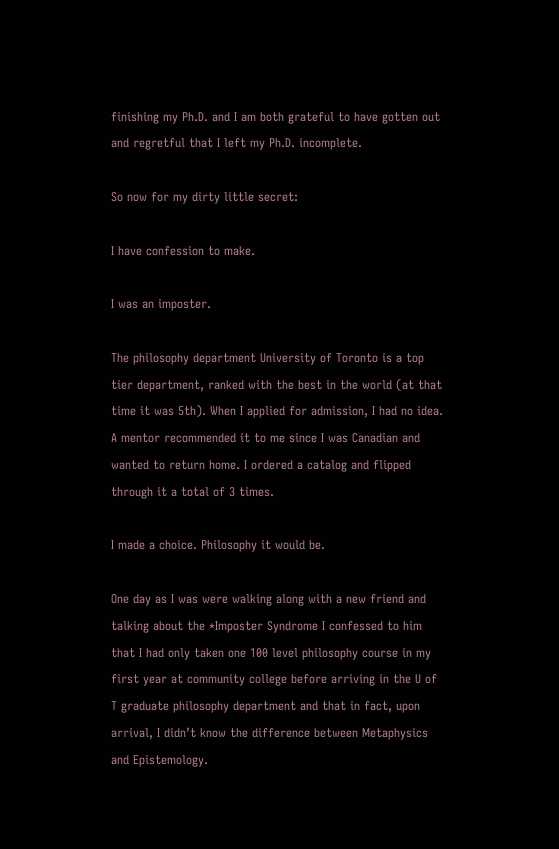finishing my Ph.D. and I am both grateful to have gotten out and regretful that I left my Ph.D. incomplete.

So now for my dirty little secret:

I have confession to make.

I was an imposter.

The philosophy department University of Toronto is a top tier department, ranked with the best in the world (at that time it was 5th). When I applied for admission, I had no idea. A mentor recommended it to me since I was Canadian and wanted to return home. I ordered a catalog and flipped through it a total of 3 times.

I made a choice. Philosophy it would be.

One day as I was were walking along with a new friend and talking about the *Imposter Syndrome I confessed to him that I had only taken one 100 level philosophy course in my first year at community college before arriving in the U of T graduate philosophy department and that in fact, upon arrival, I didn’t know the difference between Metaphysics and Epistemology.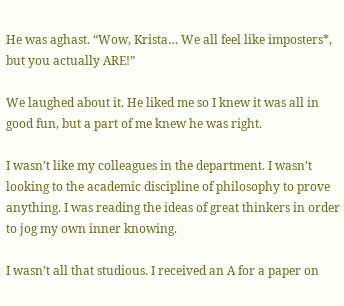He was aghast. “Wow, Krista… We all feel like imposters*, but you actually ARE!”

We laughed about it. He liked me so I knew it was all in good fun, but a part of me knew he was right.

I wasn’t like my colleagues in the department. I wasn’t looking to the academic discipline of philosophy to prove anything. I was reading the ideas of great thinkers in order to jog my own inner knowing.

I wasn’t all that studious. I received an A for a paper on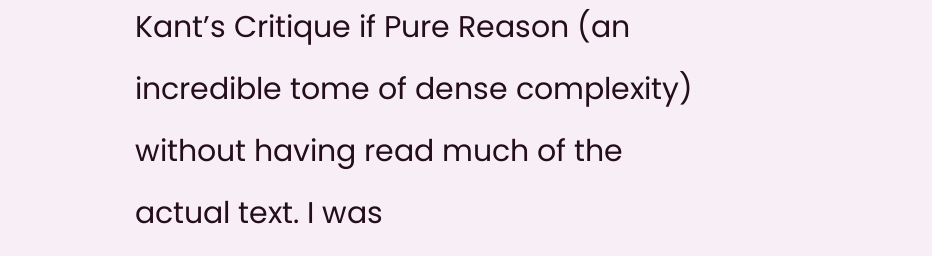Kant’s Critique if Pure Reason (an incredible tome of dense complexity) without having read much of the actual text. I was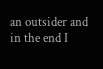an outsider and in the end I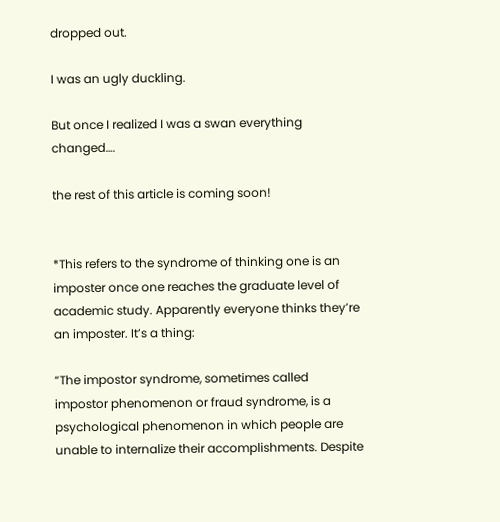dropped out.

I was an ugly duckling.

But once I realized I was a swan everything changed….

the rest of this article is coming soon!


*This refers to the syndrome of thinking one is an imposter once one reaches the graduate level of academic study. Apparently everyone thinks they’re an imposter. It’s a thing:

“The impostor syndrome, sometimes called impostor phenomenon or fraud syndrome, is a psychological phenomenon in which people are unable to internalize their accomplishments. Despite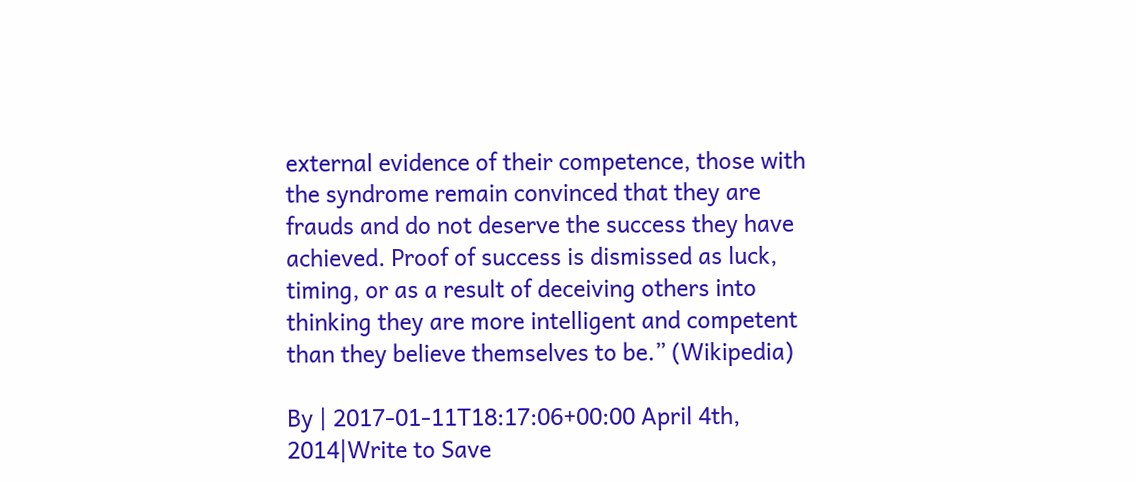external evidence of their competence, those with the syndrome remain convinced that they are frauds and do not deserve the success they have achieved. Proof of success is dismissed as luck, timing, or as a result of deceiving others into thinking they are more intelligent and competent than they believe themselves to be.” (Wikipedia)

By | 2017-01-11T18:17:06+00:00 April 4th, 2014|Write to Save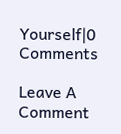Yourself|0 Comments

Leave A Comment